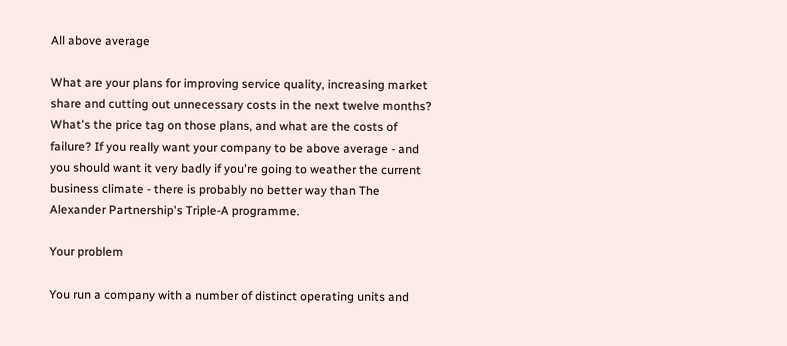All above average

What are your plans for improving service quality, increasing market share and cutting out unnecessary costs in the next twelve months? What's the price tag on those plans, and what are the costs of failure? If you really want your company to be above average - and you should want it very badly if you're going to weather the current business climate - there is probably no better way than The Alexander Partnership's Triple-A programme.

Your problem

You run a company with a number of distinct operating units and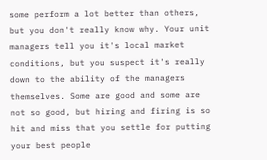some perform a lot better than others, but you don't really know why. Your unit managers tell you it's local market conditions, but you suspect it's really down to the ability of the managers themselves. Some are good and some are not so good, but hiring and firing is so hit and miss that you settle for putting your best people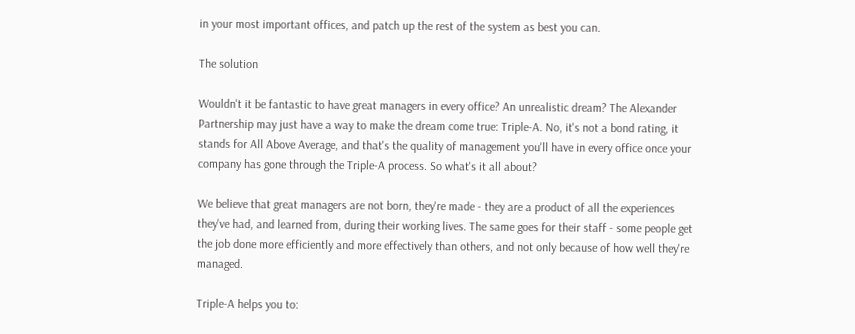in your most important offices, and patch up the rest of the system as best you can.

The solution

Wouldn't it be fantastic to have great managers in every office? An unrealistic dream? The Alexander Partnership may just have a way to make the dream come true: Triple-A. No, it's not a bond rating, it stands for All Above Average, and that's the quality of management you'll have in every office once your company has gone through the Triple-A process. So what's it all about?

We believe that great managers are not born, they're made - they are a product of all the experiences they've had, and learned from, during their working lives. The same goes for their staff - some people get the job done more efficiently and more effectively than others, and not only because of how well they're managed.

Triple-A helps you to: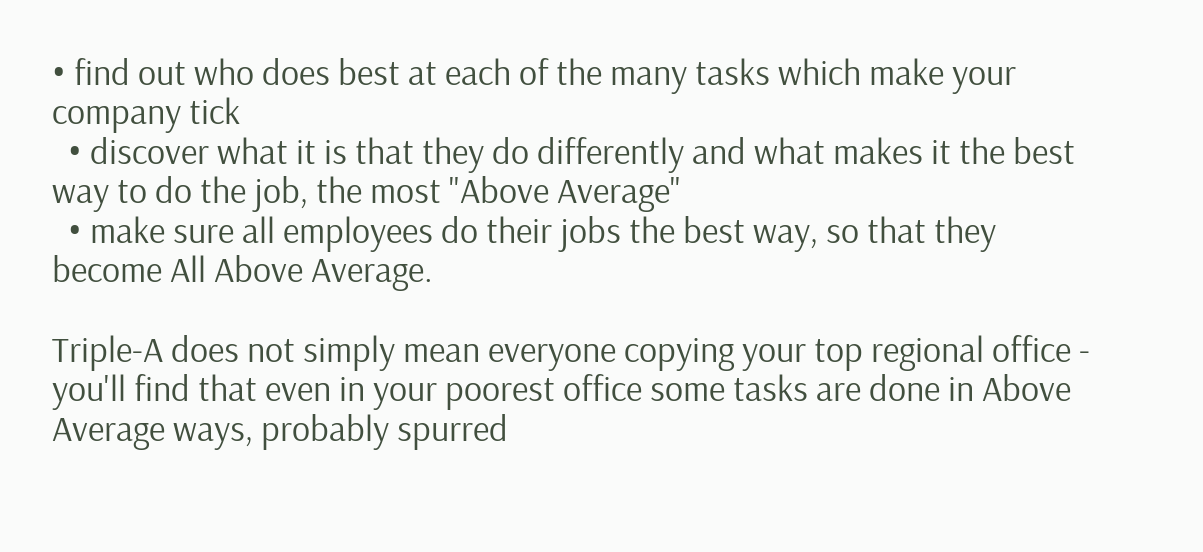• find out who does best at each of the many tasks which make your company tick
  • discover what it is that they do differently and what makes it the best way to do the job, the most "Above Average"
  • make sure all employees do their jobs the best way, so that they become All Above Average.

Triple-A does not simply mean everyone copying your top regional office - you'll find that even in your poorest office some tasks are done in Above Average ways, probably spurred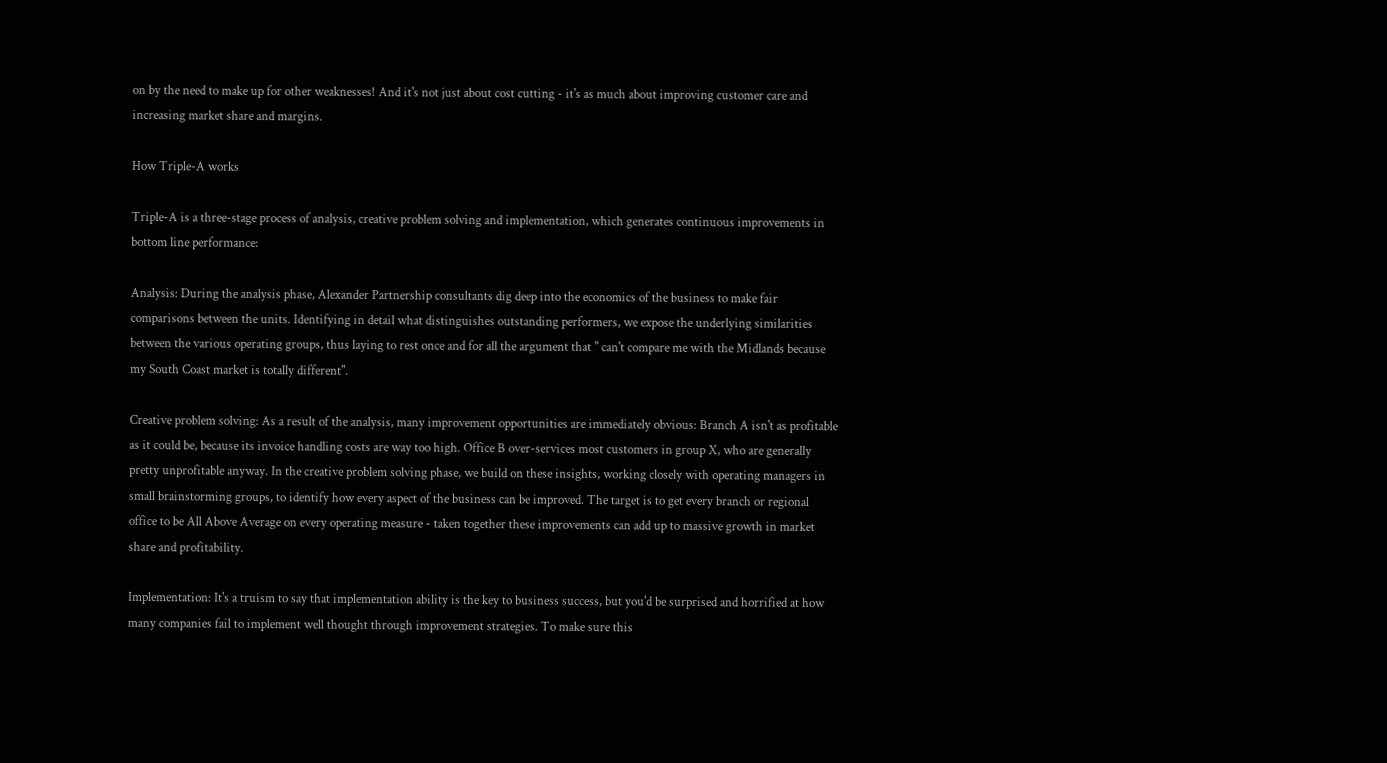on by the need to make up for other weaknesses! And it's not just about cost cutting - it's as much about improving customer care and increasing market share and margins.

How Triple-A works

Triple-A is a three-stage process of analysis, creative problem solving and implementation, which generates continuous improvements in bottom line performance:

Analysis: During the analysis phase, Alexander Partnership consultants dig deep into the economics of the business to make fair comparisons between the units. Identifying in detail what distinguishes outstanding performers, we expose the underlying similarities between the various operating groups, thus laying to rest once and for all the argument that " can't compare me with the Midlands because my South Coast market is totally different".

Creative problem solving: As a result of the analysis, many improvement opportunities are immediately obvious: Branch A isn't as profitable as it could be, because its invoice handling costs are way too high. Office B over-services most customers in group X, who are generally pretty unprofitable anyway. In the creative problem solving phase, we build on these insights, working closely with operating managers in small brainstorming groups, to identify how every aspect of the business can be improved. The target is to get every branch or regional office to be All Above Average on every operating measure - taken together these improvements can add up to massive growth in market share and profitability.

Implementation: It's a truism to say that implementation ability is the key to business success, but you'd be surprised and horrified at how many companies fail to implement well thought through improvement strategies. To make sure this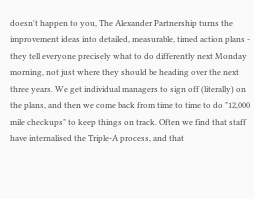doesn't happen to you, The Alexander Partnership turns the improvement ideas into detailed, measurable, timed action plans - they tell everyone precisely what to do differently next Monday morning, not just where they should be heading over the next three years. We get individual managers to sign off (literally) on the plans, and then we come back from time to time to do "12,000 mile checkups" to keep things on track. Often we find that staff have internalised the Triple-A process, and that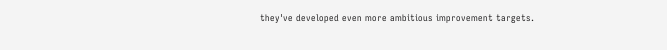they've developed even more ambitious improvement targets.